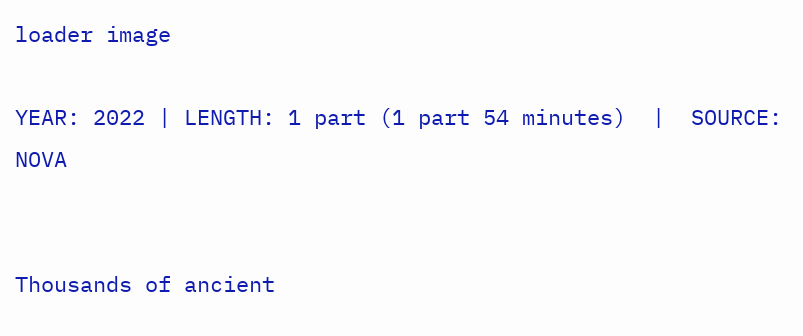loader image

YEAR: 2022 | LENGTH: 1 part (1 part 54 minutes)  |  SOURCE: NOVA


Thousands of ancient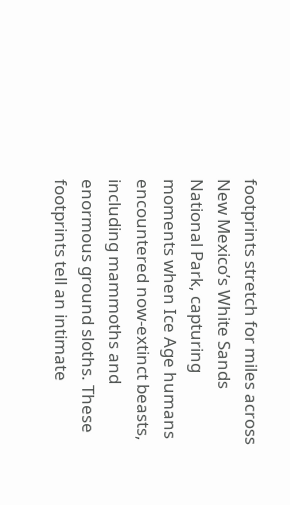footprints stretch for miles across New Mexico’s White Sands National Park, capturing moments when Ice Age humans encountered now-extinct beasts, including mammoths and enormous ground sloths. These footprints tell an intimate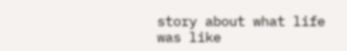story about what life was like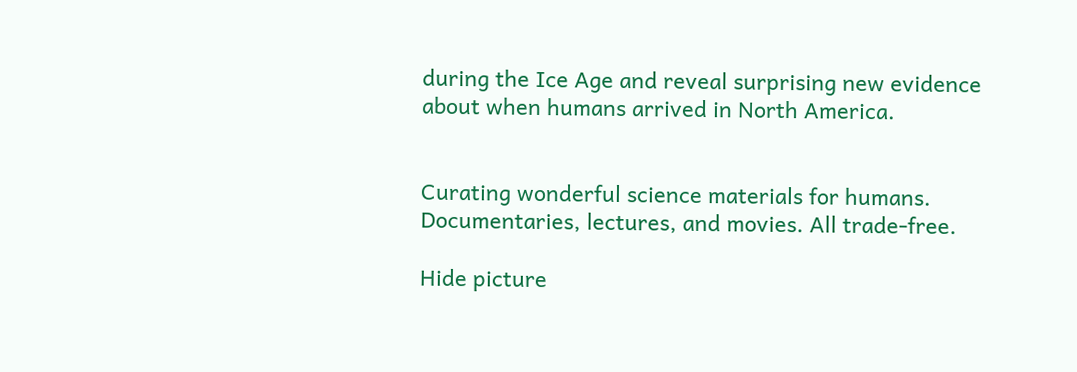during the Ice Age and reveal surprising new evidence about when humans arrived in North America.


Curating wonderful science materials for humans. Documentaries, lectures, and movies. All trade-free.

Hide picture